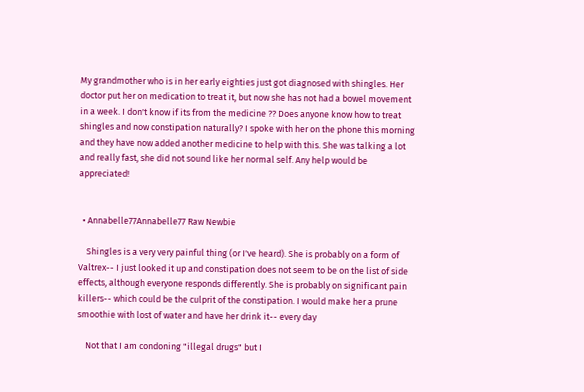My grandmother who is in her early eighties just got diagnosed with shingles. Her doctor put her on medication to treat it, but now she has not had a bowel movement in a week. I don't know if its from the medicine ?? Does anyone know how to treat shingles and now constipation naturally? I spoke with her on the phone this morning and they have now added another medicine to help with this. She was talking a lot and really fast, she did not sound like her normal self. Any help would be appreciated!


  • Annabelle77Annabelle77 Raw Newbie

    Shingles is a very very painful thing (or I've heard). She is probably on a form of Valtrex-- I just looked it up and constipation does not seem to be on the list of side effects, although everyone responds differently. She is probably on significant pain killers-- which could be the culprit of the constipation. I would make her a prune smoothie with lost of water and have her drink it-- every day

    Not that I am condoning "illegal drugs" but I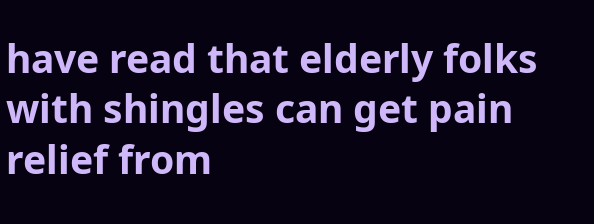have read that elderly folks with shingles can get pain relief from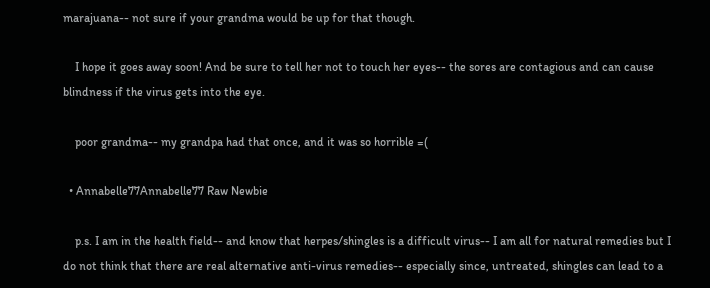marajuana-- not sure if your grandma would be up for that though.

    I hope it goes away soon! And be sure to tell her not to touch her eyes-- the sores are contagious and can cause blindness if the virus gets into the eye.

    poor grandma-- my grandpa had that once, and it was so horrible =(

  • Annabelle77Annabelle77 Raw Newbie

    p.s. I am in the health field-- and know that herpes/shingles is a difficult virus-- I am all for natural remedies but I do not think that there are real alternative anti-virus remedies-- especially since, untreated, shingles can lead to a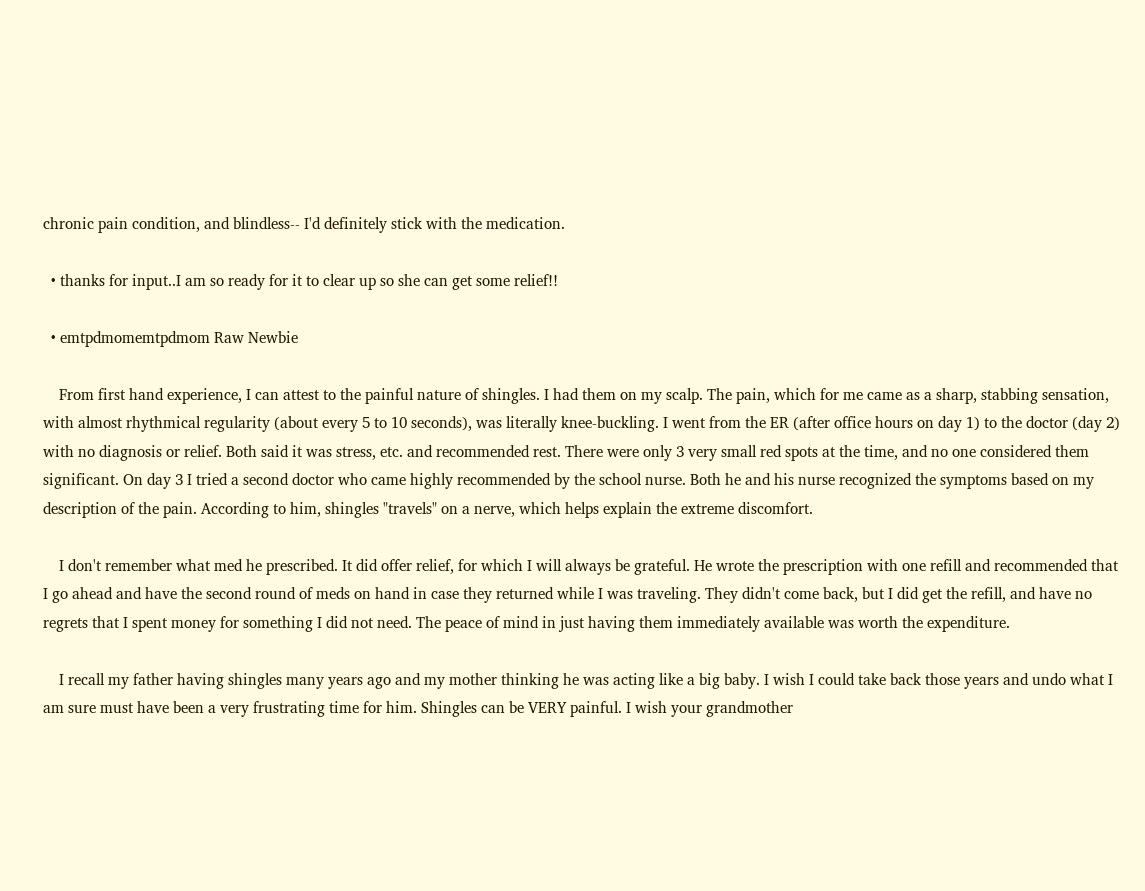chronic pain condition, and blindless-- I'd definitely stick with the medication.

  • thanks for input..I am so ready for it to clear up so she can get some relief!!

  • emtpdmomemtpdmom Raw Newbie

    From first hand experience, I can attest to the painful nature of shingles. I had them on my scalp. The pain, which for me came as a sharp, stabbing sensation, with almost rhythmical regularity (about every 5 to 10 seconds), was literally knee-buckling. I went from the ER (after office hours on day 1) to the doctor (day 2) with no diagnosis or relief. Both said it was stress, etc. and recommended rest. There were only 3 very small red spots at the time, and no one considered them significant. On day 3 I tried a second doctor who came highly recommended by the school nurse. Both he and his nurse recognized the symptoms based on my description of the pain. According to him, shingles "travels" on a nerve, which helps explain the extreme discomfort.

    I don't remember what med he prescribed. It did offer relief, for which I will always be grateful. He wrote the prescription with one refill and recommended that I go ahead and have the second round of meds on hand in case they returned while I was traveling. They didn't come back, but I did get the refill, and have no regrets that I spent money for something I did not need. The peace of mind in just having them immediately available was worth the expenditure.

    I recall my father having shingles many years ago and my mother thinking he was acting like a big baby. I wish I could take back those years and undo what I am sure must have been a very frustrating time for him. Shingles can be VERY painful. I wish your grandmother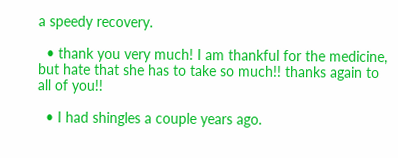a speedy recovery.

  • thank you very much! I am thankful for the medicine, but hate that she has to take so much!! thanks again to all of you!!

  • I had shingles a couple years ago.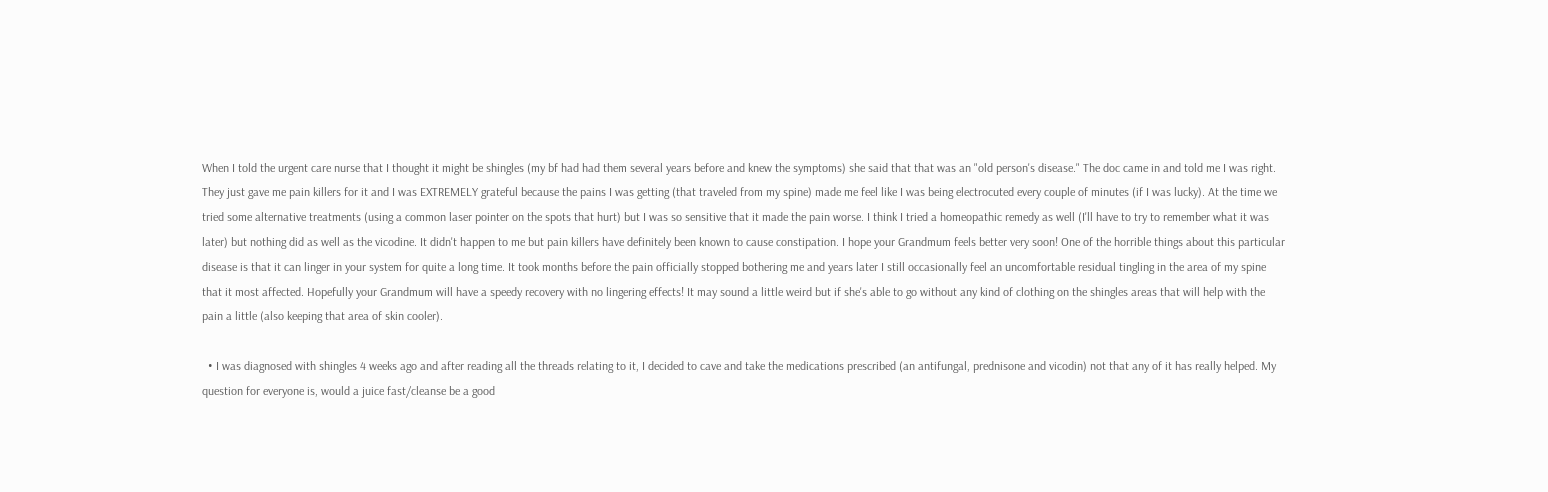When I told the urgent care nurse that I thought it might be shingles (my bf had had them several years before and knew the symptoms) she said that that was an "old person's disease." The doc came in and told me I was right. They just gave me pain killers for it and I was EXTREMELY grateful because the pains I was getting (that traveled from my spine) made me feel like I was being electrocuted every couple of minutes (if I was lucky). At the time we tried some alternative treatments (using a common laser pointer on the spots that hurt) but I was so sensitive that it made the pain worse. I think I tried a homeopathic remedy as well (I'll have to try to remember what it was later) but nothing did as well as the vicodine. It didn't happen to me but pain killers have definitely been known to cause constipation. I hope your Grandmum feels better very soon! One of the horrible things about this particular disease is that it can linger in your system for quite a long time. It took months before the pain officially stopped bothering me and years later I still occasionally feel an uncomfortable residual tingling in the area of my spine that it most affected. Hopefully your Grandmum will have a speedy recovery with no lingering effects! It may sound a little weird but if she's able to go without any kind of clothing on the shingles areas that will help with the pain a little (also keeping that area of skin cooler).

  • I was diagnosed with shingles 4 weeks ago and after reading all the threads relating to it, I decided to cave and take the medications prescribed (an antifungal, prednisone and vicodin) not that any of it has really helped. My question for everyone is, would a juice fast/cleanse be a good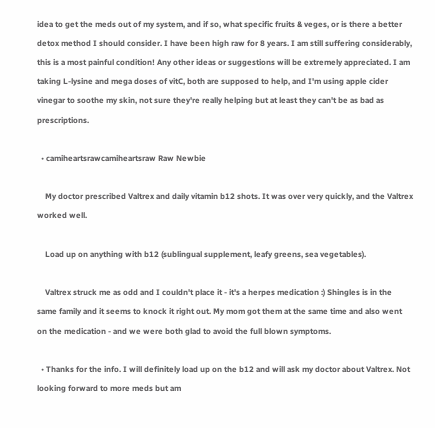idea to get the meds out of my system, and if so, what specific fruits & veges, or is there a better detox method I should consider. I have been high raw for 8 years. I am still suffering considerably, this is a most painful condition! Any other ideas or suggestions will be extremely appreciated. I am taking L-lysine and mega doses of vitC, both are supposed to help, and I'm using apple cider vinegar to soothe my skin, not sure they're really helping but at least they can't be as bad as prescriptions.

  • camiheartsrawcamiheartsraw Raw Newbie

    My doctor prescribed Valtrex and daily vitamin b12 shots. It was over very quickly, and the Valtrex worked well.

    Load up on anything with b12 (sublingual supplement, leafy greens, sea vegetables).

    Valtrex struck me as odd and I couldn't place it - it's a herpes medication :) Shingles is in the same family and it seems to knock it right out. My mom got them at the same time and also went on the medication - and we were both glad to avoid the full blown symptoms.

  • Thanks for the info. I will definitely load up on the b12 and will ask my doctor about Valtrex. Not looking forward to more meds but am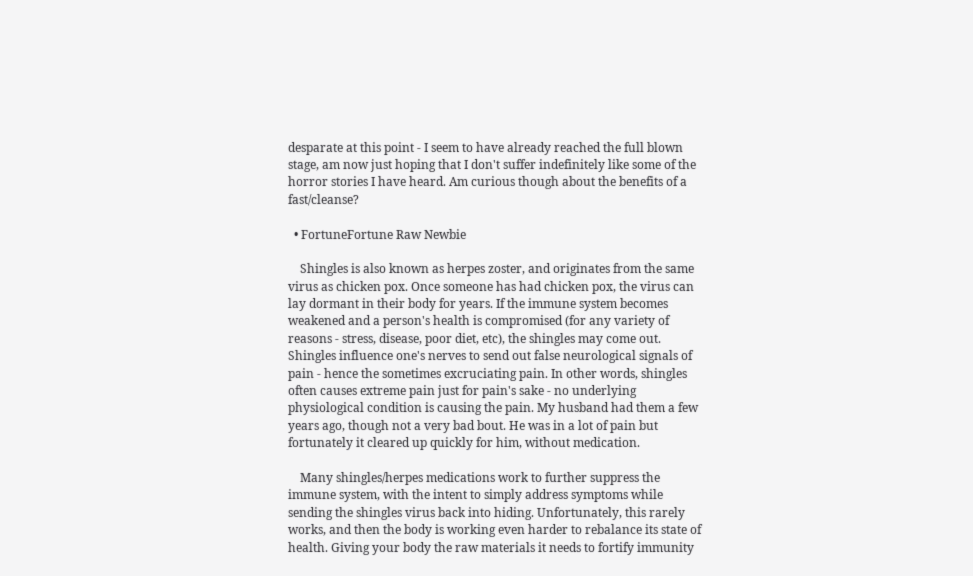desparate at this point - I seem to have already reached the full blown stage, am now just hoping that I don't suffer indefinitely like some of the horror stories I have heard. Am curious though about the benefits of a fast/cleanse?

  • FortuneFortune Raw Newbie

    Shingles is also known as herpes zoster, and originates from the same virus as chicken pox. Once someone has had chicken pox, the virus can lay dormant in their body for years. If the immune system becomes weakened and a person's health is compromised (for any variety of reasons - stress, disease, poor diet, etc), the shingles may come out. Shingles influence one's nerves to send out false neurological signals of pain - hence the sometimes excruciating pain. In other words, shingles often causes extreme pain just for pain's sake - no underlying physiological condition is causing the pain. My husband had them a few years ago, though not a very bad bout. He was in a lot of pain but fortunately it cleared up quickly for him, without medication.

    Many shingles/herpes medications work to further suppress the immune system, with the intent to simply address symptoms while sending the shingles virus back into hiding. Unfortunately, this rarely works, and then the body is working even harder to rebalance its state of health. Giving your body the raw materials it needs to fortify immunity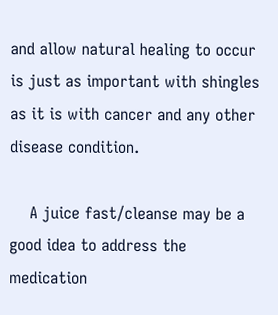and allow natural healing to occur is just as important with shingles as it is with cancer and any other disease condition.

    A juice fast/cleanse may be a good idea to address the medication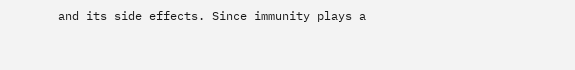and its side effects. Since immunity plays a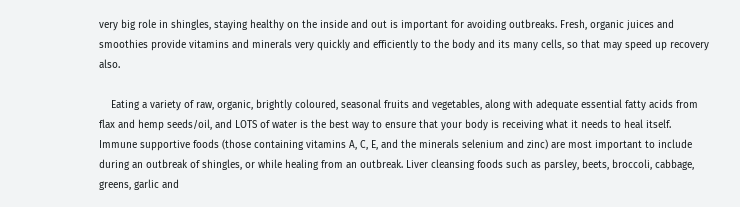very big role in shingles, staying healthy on the inside and out is important for avoiding outbreaks. Fresh, organic juices and smoothies provide vitamins and minerals very quickly and efficiently to the body and its many cells, so that may speed up recovery also.

    Eating a variety of raw, organic, brightly coloured, seasonal fruits and vegetables, along with adequate essential fatty acids from flax and hemp seeds/oil, and LOTS of water is the best way to ensure that your body is receiving what it needs to heal itself. Immune supportive foods (those containing vitamins A, C, E, and the minerals selenium and zinc) are most important to include during an outbreak of shingles, or while healing from an outbreak. Liver cleansing foods such as parsley, beets, broccoli, cabbage, greens, garlic and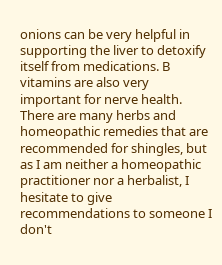onions can be very helpful in supporting the liver to detoxify itself from medications. B vitamins are also very important for nerve health. There are many herbs and homeopathic remedies that are recommended for shingles, but as I am neither a homeopathic practitioner nor a herbalist, I hesitate to give recommendations to someone I don't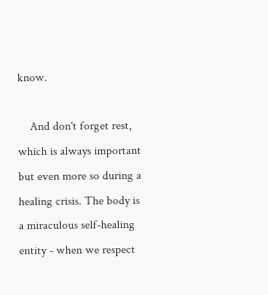know.

    And don't forget rest, which is always important but even more so during a healing crisis. The body is a miraculous self-healing entity - when we respect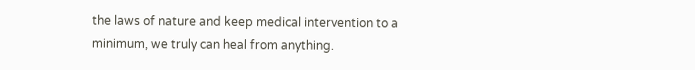the laws of nature and keep medical intervention to a minimum, we truly can heal from anything.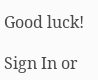Good luck!

Sign In or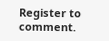Register to comment.